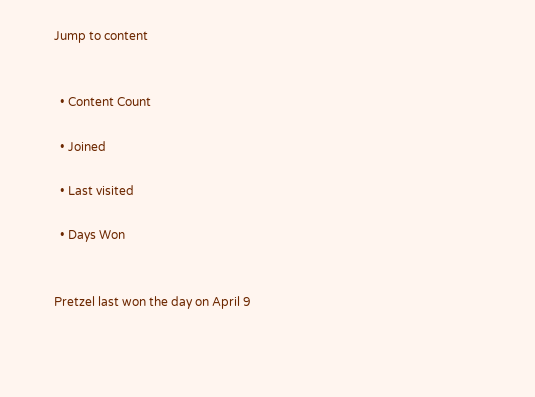Jump to content


  • Content Count

  • Joined

  • Last visited

  • Days Won


Pretzel last won the day on April 9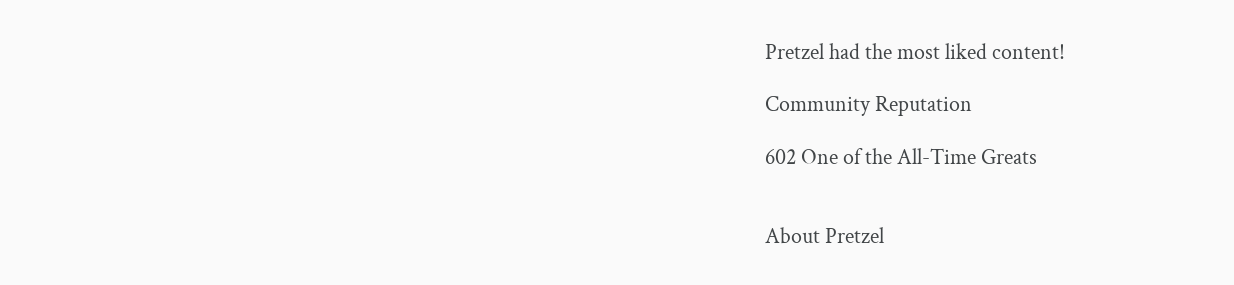Pretzel had the most liked content!

Community Reputation

602 One of the All-Time Greats


About Pretzel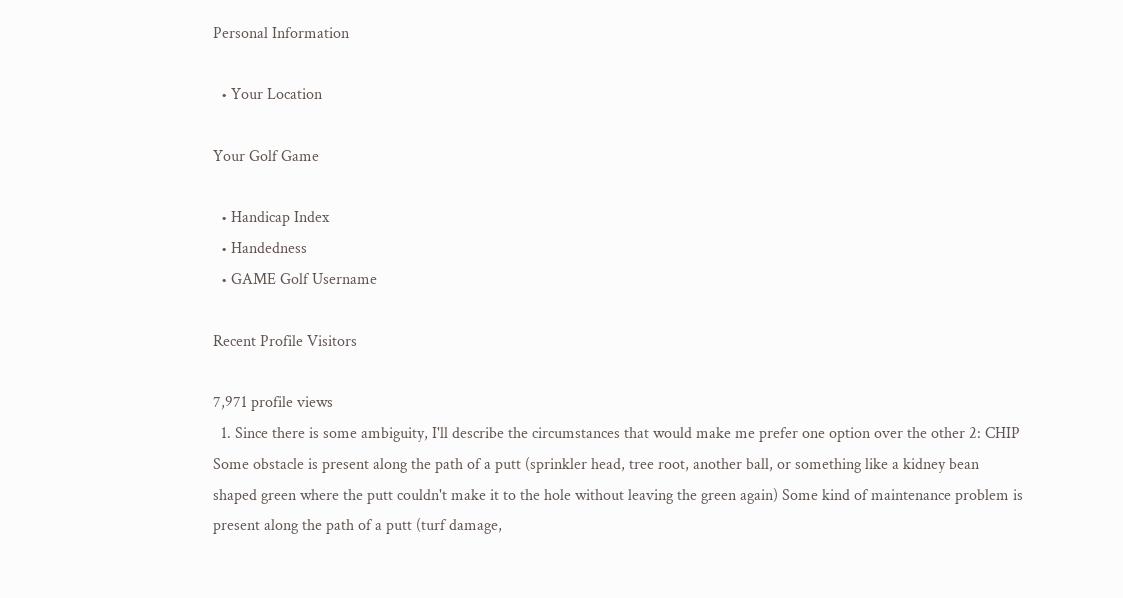Personal Information

  • Your Location

Your Golf Game

  • Handicap Index
  • Handedness
  • GAME Golf Username

Recent Profile Visitors

7,971 profile views
  1. Since there is some ambiguity, I'll describe the circumstances that would make me prefer one option over the other 2: CHIP Some obstacle is present along the path of a putt (sprinkler head, tree root, another ball, or something like a kidney bean shaped green where the putt couldn't make it to the hole without leaving the green again) Some kind of maintenance problem is present along the path of a putt (turf damage,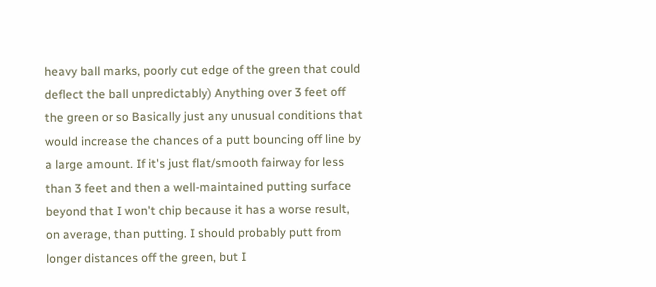heavy ball marks, poorly cut edge of the green that could deflect the ball unpredictably) Anything over 3 feet off the green or so Basically just any unusual conditions that would increase the chances of a putt bouncing off line by a large amount. If it's just flat/smooth fairway for less than 3 feet and then a well-maintained putting surface beyond that I won't chip because it has a worse result, on average, than putting. I should probably putt from longer distances off the green, but I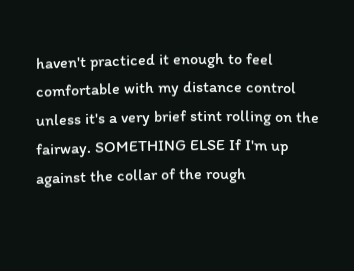haven't practiced it enough to feel comfortable with my distance control unless it's a very brief stint rolling on the fairway. SOMETHING ELSE If I'm up against the collar of the rough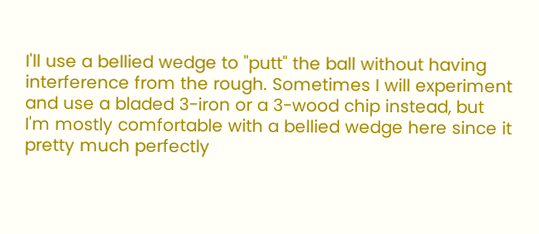I'll use a bellied wedge to "putt" the ball without having interference from the rough. Sometimes I will experiment and use a bladed 3-iron or a 3-wood chip instead, but I'm mostly comfortable with a bellied wedge here since it pretty much perfectly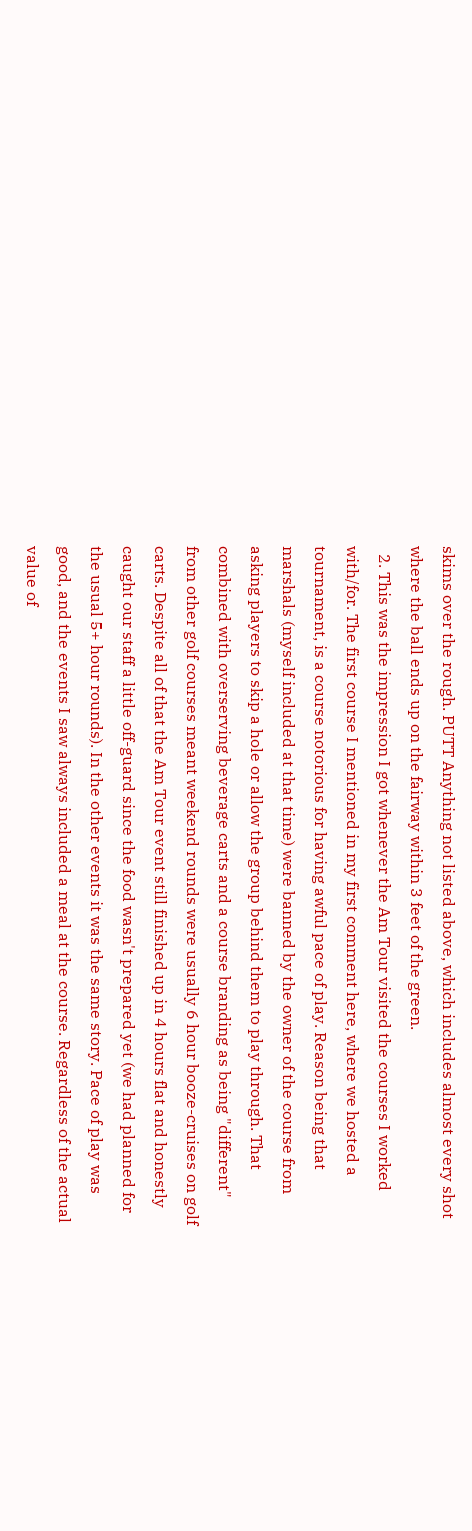skims over the rough. PUTT Anything not listed above, which includes almost every shot where the ball ends up on the fairway within 3 feet of the green.
  2. This was the impression I got whenever the Am Tour visited the courses I worked with/for. The first course I mentioned in my first comment here, where we hosted a tournament, is a course notorious for having awful pace of play. Reason being that marshals (myself included at that time) were banned by the owner of the course from asking players to skip a hole or allow the group behind them to play through. That combined with overserving beverage carts and a course branding as being "different" from other golf courses meant weekend rounds were usually 6 hour booze-cruises on golf carts. Despite all of that the Am Tour event still finished up in 4 hours flat and honestly caught our staff a little off-guard since the food wasn't prepared yet (we had planned for the usual 5+ hour rounds). In the other events it was the same story. Pace of play was good, and the events I saw always included a meal at the course. Regardless of the actual value of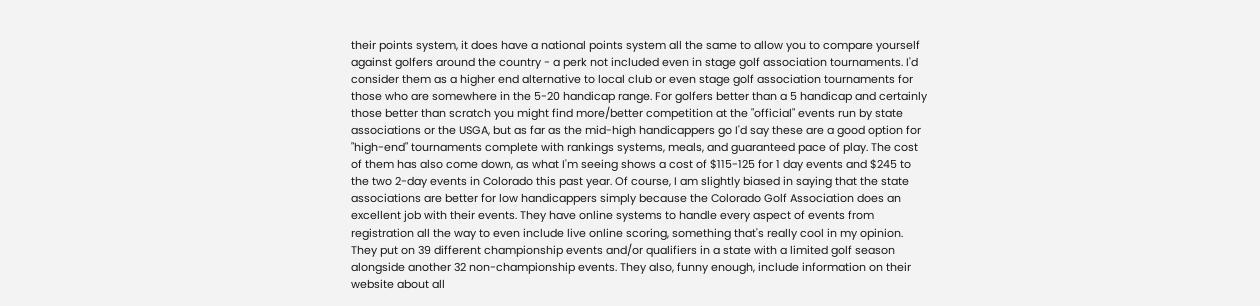their points system, it does have a national points system all the same to allow you to compare yourself against golfers around the country - a perk not included even in stage golf association tournaments. I'd consider them as a higher end alternative to local club or even stage golf association tournaments for those who are somewhere in the 5-20 handicap range. For golfers better than a 5 handicap and certainly those better than scratch you might find more/better competition at the "official" events run by state associations or the USGA, but as far as the mid-high handicappers go I'd say these are a good option for "high-end" tournaments complete with rankings systems, meals, and guaranteed pace of play. The cost of them has also come down, as what I'm seeing shows a cost of $115-125 for 1 day events and $245 to the two 2-day events in Colorado this past year. Of course, I am slightly biased in saying that the state associations are better for low handicappers simply because the Colorado Golf Association does an excellent job with their events. They have online systems to handle every aspect of events from registration all the way to even include live online scoring, something that's really cool in my opinion. They put on 39 different championship events and/or qualifiers in a state with a limited golf season alongside another 32 non-championship events. They also, funny enough, include information on their website about all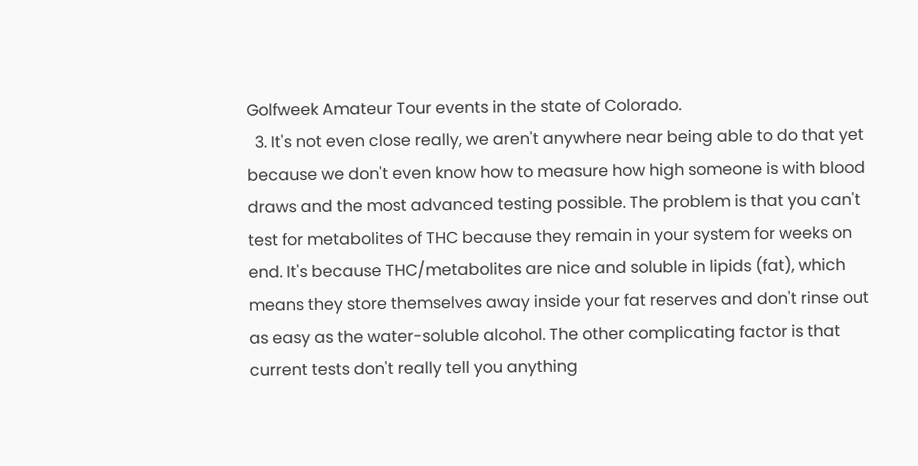Golfweek Amateur Tour events in the state of Colorado.
  3. It's not even close really, we aren't anywhere near being able to do that yet because we don't even know how to measure how high someone is with blood draws and the most advanced testing possible. The problem is that you can't test for metabolites of THC because they remain in your system for weeks on end. It's because THC/metabolites are nice and soluble in lipids (fat), which means they store themselves away inside your fat reserves and don't rinse out as easy as the water-soluble alcohol. The other complicating factor is that current tests don't really tell you anything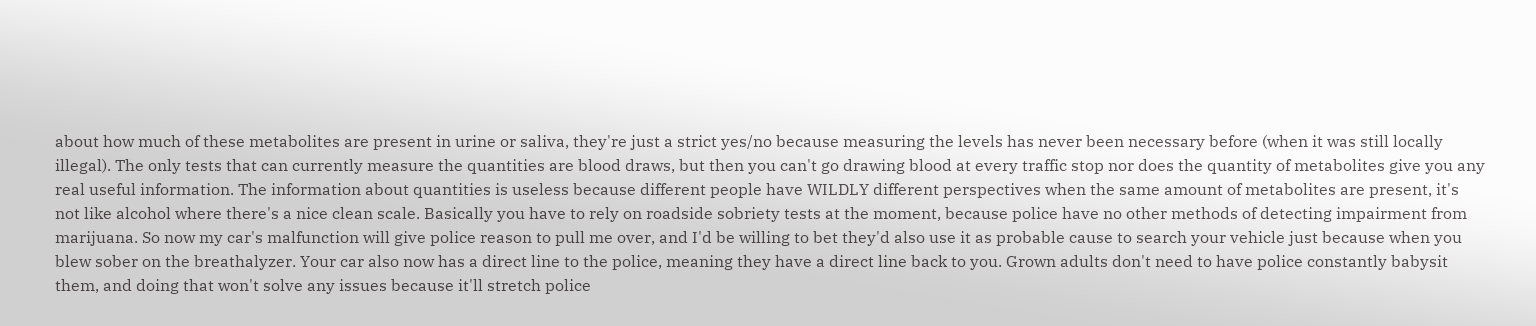about how much of these metabolites are present in urine or saliva, they're just a strict yes/no because measuring the levels has never been necessary before (when it was still locally illegal). The only tests that can currently measure the quantities are blood draws, but then you can't go drawing blood at every traffic stop nor does the quantity of metabolites give you any real useful information. The information about quantities is useless because different people have WILDLY different perspectives when the same amount of metabolites are present, it's not like alcohol where there's a nice clean scale. Basically you have to rely on roadside sobriety tests at the moment, because police have no other methods of detecting impairment from marijuana. So now my car's malfunction will give police reason to pull me over, and I'd be willing to bet they'd also use it as probable cause to search your vehicle just because when you blew sober on the breathalyzer. Your car also now has a direct line to the police, meaning they have a direct line back to you. Grown adults don't need to have police constantly babysit them, and doing that won't solve any issues because it'll stretch police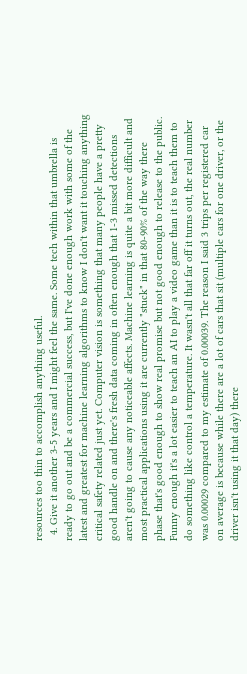resources too thin to accomplish anything useful.
  4. Give it another 3-5 years and I might feel the same. Some tech within that umbrella is ready to go out and be a commercial success, but I've done enough work with some of the latest and greatest for machine learning algorithms to know I don't want it touching anything critical safety related just yet. Computer vision is something that many people have a pretty good handle on and there's fresh data coming in often enough that 1-3 missed detections aren't going to cause any noticeable affects. Machine learning is quite a bit more difficult and most practical applications using it are currently "stuck" in that 80-90% of the way there phase that's good enough to show real promise but not good enough to release to the public. Funny enough it's a lot easier to teach an AI to play a video game than it is to teach them to do something like control a temperature. It wasn't all that far off it turns out, the real number was 0.00029 compared to my estimate of 0.00039. The reason I said 3 trips per registered car on average is because while there are a lot of cars that sit (multiple cars for one driver, or the driver isn't using it that day) there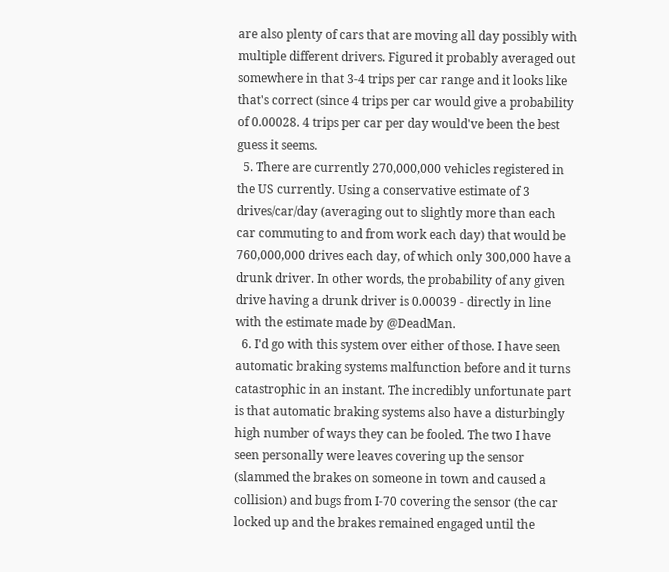are also plenty of cars that are moving all day possibly with multiple different drivers. Figured it probably averaged out somewhere in that 3-4 trips per car range and it looks like that's correct (since 4 trips per car would give a probability of 0.00028. 4 trips per car per day would've been the best guess it seems.
  5. There are currently 270,000,000 vehicles registered in the US currently. Using a conservative estimate of 3 drives/car/day (averaging out to slightly more than each car commuting to and from work each day) that would be 760,000,000 drives each day, of which only 300,000 have a drunk driver. In other words, the probability of any given drive having a drunk driver is 0.00039 - directly in line with the estimate made by @DeadMan.
  6. I'd go with this system over either of those. I have seen automatic braking systems malfunction before and it turns catastrophic in an instant. The incredibly unfortunate part is that automatic braking systems also have a disturbingly high number of ways they can be fooled. The two I have seen personally were leaves covering up the sensor (slammed the brakes on someone in town and caused a collision) and bugs from I-70 covering the sensor (the car locked up and the brakes remained engaged until the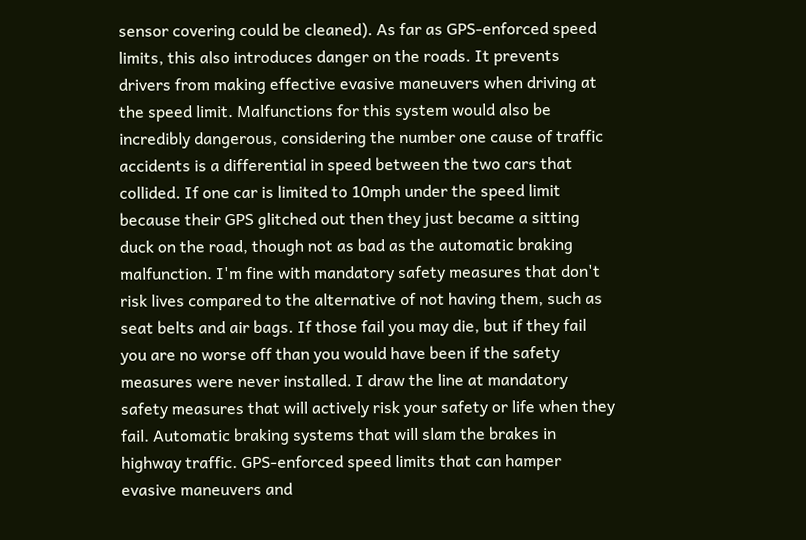sensor covering could be cleaned). As far as GPS-enforced speed limits, this also introduces danger on the roads. It prevents drivers from making effective evasive maneuvers when driving at the speed limit. Malfunctions for this system would also be incredibly dangerous, considering the number one cause of traffic accidents is a differential in speed between the two cars that collided. If one car is limited to 10mph under the speed limit because their GPS glitched out then they just became a sitting duck on the road, though not as bad as the automatic braking malfunction. I'm fine with mandatory safety measures that don't risk lives compared to the alternative of not having them, such as seat belts and air bags. If those fail you may die, but if they fail you are no worse off than you would have been if the safety measures were never installed. I draw the line at mandatory safety measures that will actively risk your safety or life when they fail. Automatic braking systems that will slam the brakes in highway traffic. GPS-enforced speed limits that can hamper evasive maneuvers and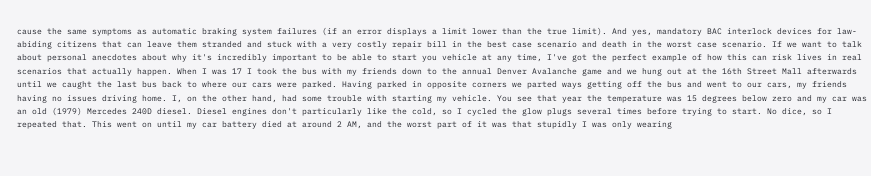cause the same symptoms as automatic braking system failures (if an error displays a limit lower than the true limit). And yes, mandatory BAC interlock devices for law-abiding citizens that can leave them stranded and stuck with a very costly repair bill in the best case scenario and death in the worst case scenario. If we want to talk about personal anecdotes about why it's incredibly important to be able to start you vehicle at any time, I've got the perfect example of how this can risk lives in real scenarios that actually happen. When I was 17 I took the bus with my friends down to the annual Denver Avalanche game and we hung out at the 16th Street Mall afterwards until we caught the last bus back to where our cars were parked. Having parked in opposite corners we parted ways getting off the bus and went to our cars, my friends having no issues driving home. I, on the other hand, had some trouble with starting my vehicle. You see that year the temperature was 15 degrees below zero and my car was an old (1979) Mercedes 240D diesel. Diesel engines don't particularly like the cold, so I cycled the glow plugs several times before trying to start. No dice, so I repeated that. This went on until my car battery died at around 2 AM, and the worst part of it was that stupidly I was only wearing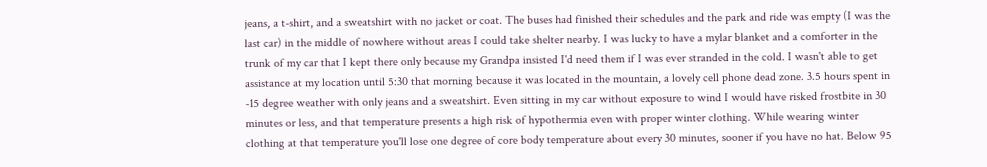jeans, a t-shirt, and a sweatshirt with no jacket or coat. The buses had finished their schedules and the park and ride was empty (I was the last car) in the middle of nowhere without areas I could take shelter nearby. I was lucky to have a mylar blanket and a comforter in the trunk of my car that I kept there only because my Grandpa insisted I'd need them if I was ever stranded in the cold. I wasn't able to get assistance at my location until 5:30 that morning because it was located in the mountain, a lovely cell phone dead zone. 3.5 hours spent in -15 degree weather with only jeans and a sweatshirt. Even sitting in my car without exposure to wind I would have risked frostbite in 30 minutes or less, and that temperature presents a high risk of hypothermia even with proper winter clothing. While wearing winter clothing at that temperature you'll lose one degree of core body temperature about every 30 minutes, sooner if you have no hat. Below 95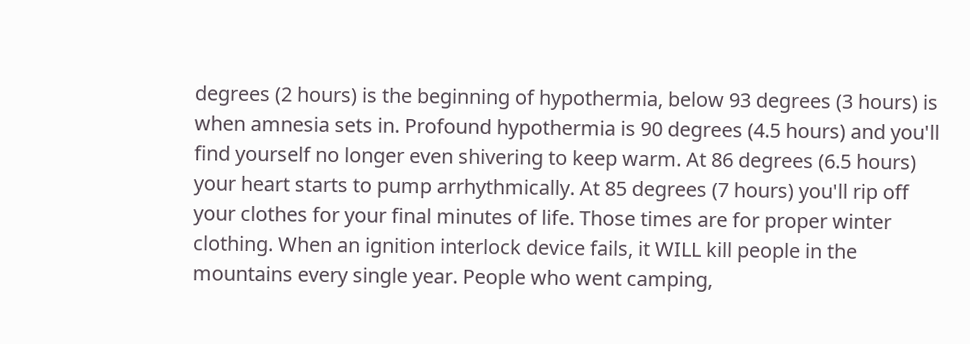degrees (2 hours) is the beginning of hypothermia, below 93 degrees (3 hours) is when amnesia sets in. Profound hypothermia is 90 degrees (4.5 hours) and you'll find yourself no longer even shivering to keep warm. At 86 degrees (6.5 hours) your heart starts to pump arrhythmically. At 85 degrees (7 hours) you'll rip off your clothes for your final minutes of life. Those times are for proper winter clothing. When an ignition interlock device fails, it WILL kill people in the mountains every single year. People who went camping,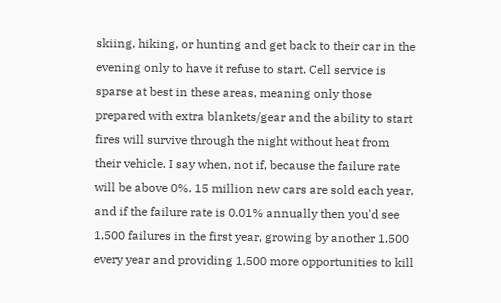skiing, hiking, or hunting and get back to their car in the evening only to have it refuse to start. Cell service is sparse at best in these areas, meaning only those prepared with extra blankets/gear and the ability to start fires will survive through the night without heat from their vehicle. I say when, not if, because the failure rate will be above 0%. 15 million new cars are sold each year, and if the failure rate is 0.01% annually then you'd see 1,500 failures in the first year, growing by another 1,500 every year and providing 1,500 more opportunities to kill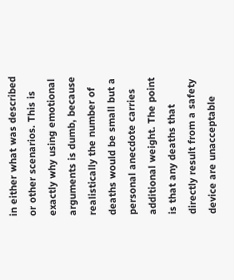in either what was described or other scenarios. This is exactly why using emotional arguments is dumb, because realistically the number of deaths would be small but a personal anecdote carries additional weight. The point is that any deaths that directly result from a safety device are unacceptable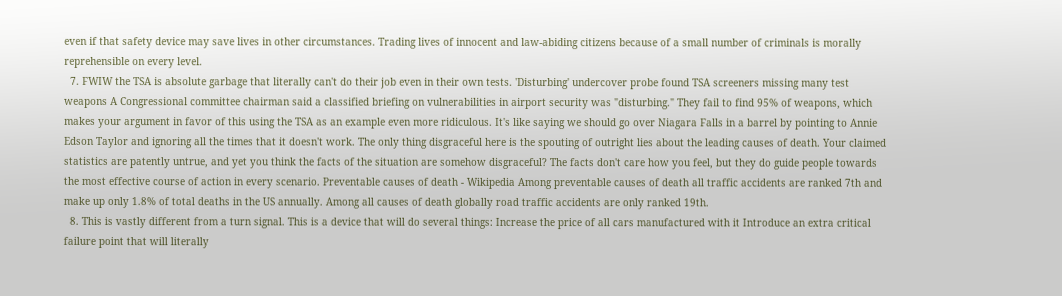even if that safety device may save lives in other circumstances. Trading lives of innocent and law-abiding citizens because of a small number of criminals is morally reprehensible on every level.
  7. FWIW the TSA is absolute garbage that literally can't do their job even in their own tests. 'Disturbing' undercover probe found TSA screeners missing many test weapons A Congressional committee chairman said a classified briefing on vulnerabilities in airport security was "disturbing." They fail to find 95% of weapons, which makes your argument in favor of this using the TSA as an example even more ridiculous. It's like saying we should go over Niagara Falls in a barrel by pointing to Annie Edson Taylor and ignoring all the times that it doesn't work. The only thing disgraceful here is the spouting of outright lies about the leading causes of death. Your claimed statistics are patently untrue, and yet you think the facts of the situation are somehow disgraceful? The facts don't care how you feel, but they do guide people towards the most effective course of action in every scenario. Preventable causes of death - Wikipedia Among preventable causes of death all traffic accidents are ranked 7th and make up only 1.8% of total deaths in the US annually. Among all causes of death globally road traffic accidents are only ranked 19th.
  8. This is vastly different from a turn signal. This is a device that will do several things: Increase the price of all cars manufactured with it Introduce an extra critical failure point that will literally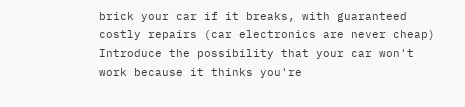brick your car if it breaks, with guaranteed costly repairs (car electronics are never cheap) Introduce the possibility that your car won't work because it thinks you're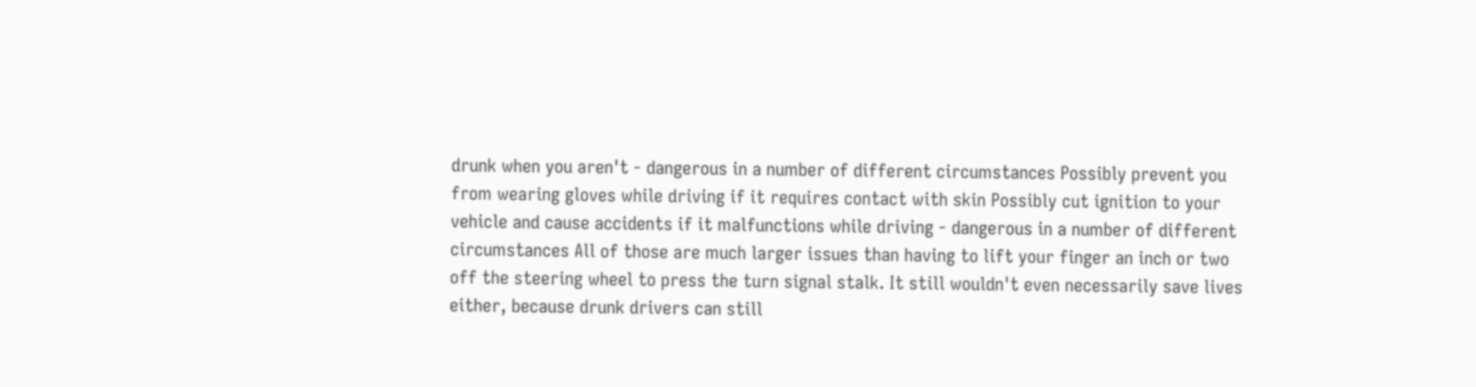drunk when you aren't - dangerous in a number of different circumstances Possibly prevent you from wearing gloves while driving if it requires contact with skin Possibly cut ignition to your vehicle and cause accidents if it malfunctions while driving - dangerous in a number of different circumstances All of those are much larger issues than having to lift your finger an inch or two off the steering wheel to press the turn signal stalk. It still wouldn't even necessarily save lives either, because drunk drivers can still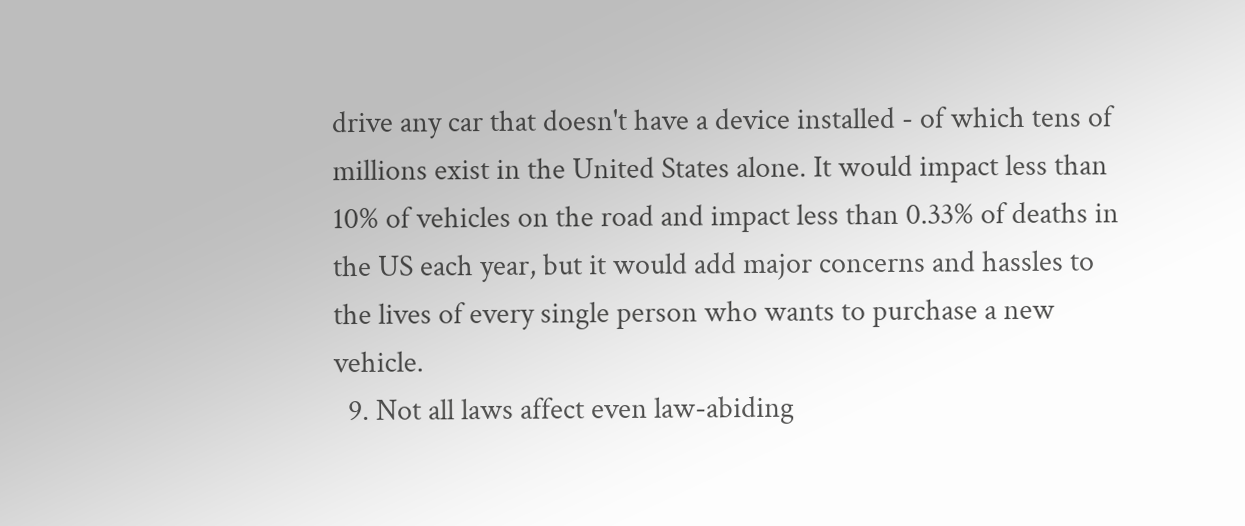drive any car that doesn't have a device installed - of which tens of millions exist in the United States alone. It would impact less than 10% of vehicles on the road and impact less than 0.33% of deaths in the US each year, but it would add major concerns and hassles to the lives of every single person who wants to purchase a new vehicle.
  9. Not all laws affect even law-abiding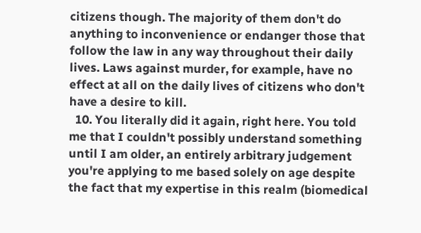citizens though. The majority of them don't do anything to inconvenience or endanger those that follow the law in any way throughout their daily lives. Laws against murder, for example, have no effect at all on the daily lives of citizens who don't have a desire to kill.
  10. You literally did it again, right here. You told me that I couldn't possibly understand something until I am older, an entirely arbitrary judgement you're applying to me based solely on age despite the fact that my expertise in this realm (biomedical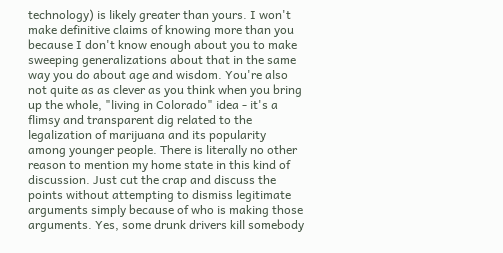technology) is likely greater than yours. I won't make definitive claims of knowing more than you because I don't know enough about you to make sweeping generalizations about that in the same way you do about age and wisdom. You're also not quite as as clever as you think when you bring up the whole, "living in Colorado" idea - it's a flimsy and transparent dig related to the legalization of marijuana and its popularity among younger people. There is literally no other reason to mention my home state in this kind of discussion. Just cut the crap and discuss the points without attempting to dismiss legitimate arguments simply because of who is making those arguments. Yes, some drunk drivers kill somebody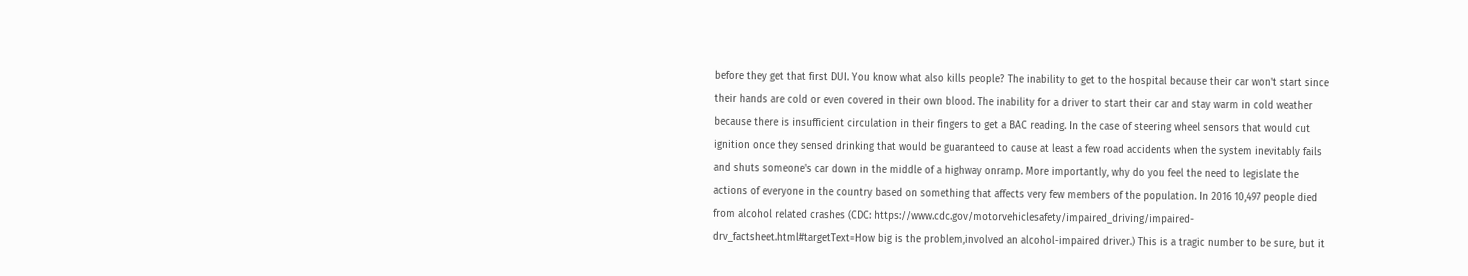before they get that first DUI. You know what also kills people? The inability to get to the hospital because their car won't start since their hands are cold or even covered in their own blood. The inability for a driver to start their car and stay warm in cold weather because there is insufficient circulation in their fingers to get a BAC reading. In the case of steering wheel sensors that would cut ignition once they sensed drinking that would be guaranteed to cause at least a few road accidents when the system inevitably fails and shuts someone's car down in the middle of a highway onramp. More importantly, why do you feel the need to legislate the actions of everyone in the country based on something that affects very few members of the population. In 2016 10,497 people died from alcohol related crashes (CDC: https://www.cdc.gov/motorvehiclesafety/impaired_driving/impaired-drv_factsheet.html#targetText=How big is the problem,involved an alcohol-impaired driver.) This is a tragic number to be sure, but it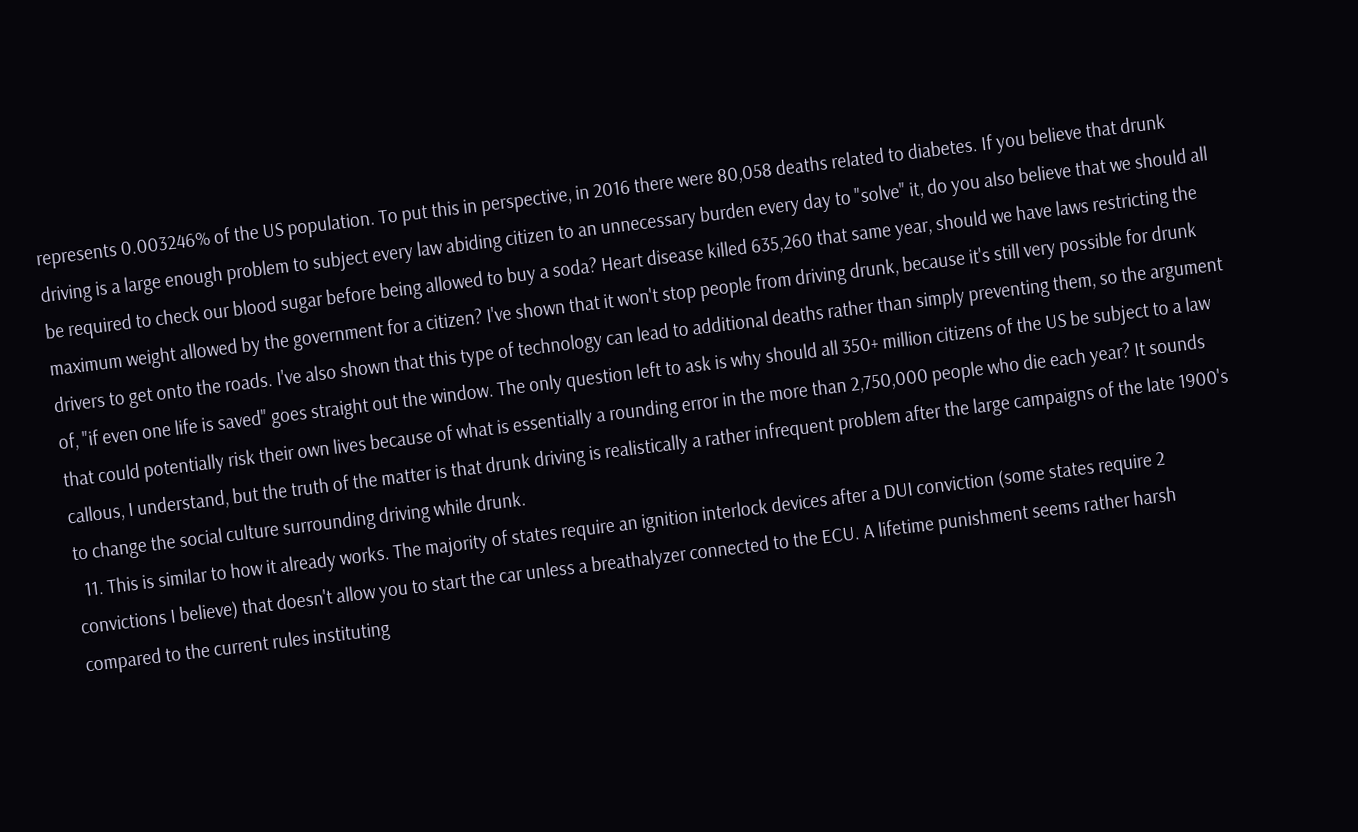represents 0.003246% of the US population. To put this in perspective, in 2016 there were 80,058 deaths related to diabetes. If you believe that drunk driving is a large enough problem to subject every law abiding citizen to an unnecessary burden every day to "solve" it, do you also believe that we should all be required to check our blood sugar before being allowed to buy a soda? Heart disease killed 635,260 that same year, should we have laws restricting the maximum weight allowed by the government for a citizen? I've shown that it won't stop people from driving drunk, because it's still very possible for drunk drivers to get onto the roads. I've also shown that this type of technology can lead to additional deaths rather than simply preventing them, so the argument of, "if even one life is saved" goes straight out the window. The only question left to ask is why should all 350+ million citizens of the US be subject to a law that could potentially risk their own lives because of what is essentially a rounding error in the more than 2,750,000 people who die each year? It sounds callous, I understand, but the truth of the matter is that drunk driving is realistically a rather infrequent problem after the large campaigns of the late 1900's to change the social culture surrounding driving while drunk.
  11. This is similar to how it already works. The majority of states require an ignition interlock devices after a DUI conviction (some states require 2 convictions I believe) that doesn't allow you to start the car unless a breathalyzer connected to the ECU. A lifetime punishment seems rather harsh compared to the current rules instituting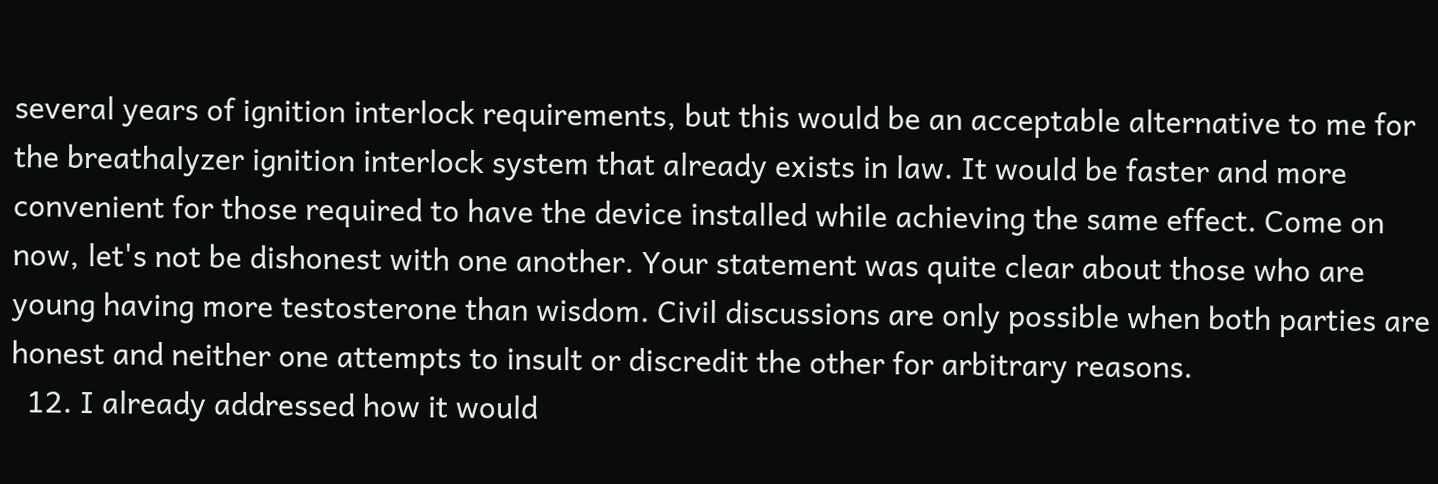several years of ignition interlock requirements, but this would be an acceptable alternative to me for the breathalyzer ignition interlock system that already exists in law. It would be faster and more convenient for those required to have the device installed while achieving the same effect. Come on now, let's not be dishonest with one another. Your statement was quite clear about those who are young having more testosterone than wisdom. Civil discussions are only possible when both parties are honest and neither one attempts to insult or discredit the other for arbitrary reasons.
  12. I already addressed how it would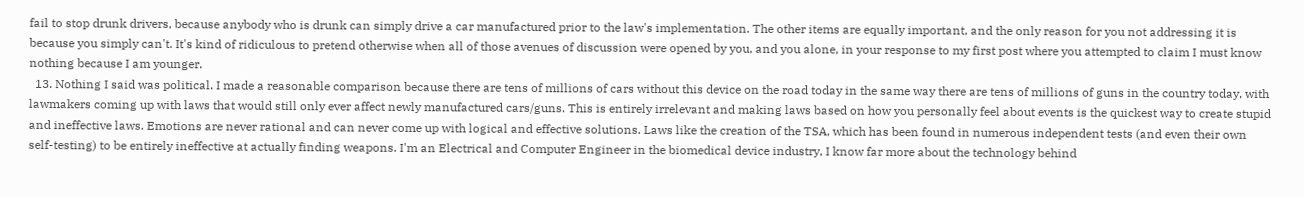fail to stop drunk drivers, because anybody who is drunk can simply drive a car manufactured prior to the law's implementation. The other items are equally important, and the only reason for you not addressing it is because you simply can't. It's kind of ridiculous to pretend otherwise when all of those avenues of discussion were opened by you, and you alone, in your response to my first post where you attempted to claim I must know nothing because I am younger.
  13. Nothing I said was political. I made a reasonable comparison because there are tens of millions of cars without this device on the road today in the same way there are tens of millions of guns in the country today, with lawmakers coming up with laws that would still only ever affect newly manufactured cars/guns. This is entirely irrelevant and making laws based on how you personally feel about events is the quickest way to create stupid and ineffective laws. Emotions are never rational and can never come up with logical and effective solutions. Laws like the creation of the TSA, which has been found in numerous independent tests (and even their own self-testing) to be entirely ineffective at actually finding weapons. I'm an Electrical and Computer Engineer in the biomedical device industry, I know far more about the technology behind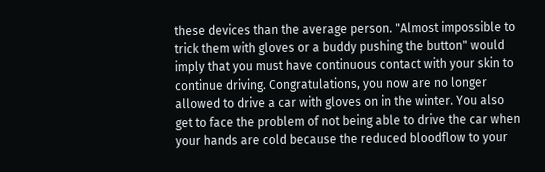these devices than the average person. "Almost impossible to trick them with gloves or a buddy pushing the button" would imply that you must have continuous contact with your skin to continue driving. Congratulations, you now are no longer allowed to drive a car with gloves on in the winter. You also get to face the problem of not being able to drive the car when your hands are cold because the reduced bloodflow to your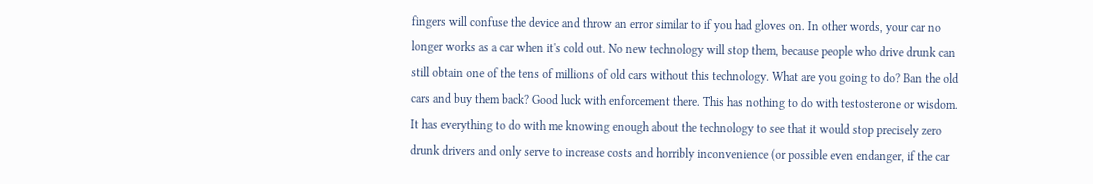fingers will confuse the device and throw an error similar to if you had gloves on. In other words, your car no longer works as a car when it's cold out. No new technology will stop them, because people who drive drunk can still obtain one of the tens of millions of old cars without this technology. What are you going to do? Ban the old cars and buy them back? Good luck with enforcement there. This has nothing to do with testosterone or wisdom. It has everything to do with me knowing enough about the technology to see that it would stop precisely zero drunk drivers and only serve to increase costs and horribly inconvenience (or possible even endanger, if the car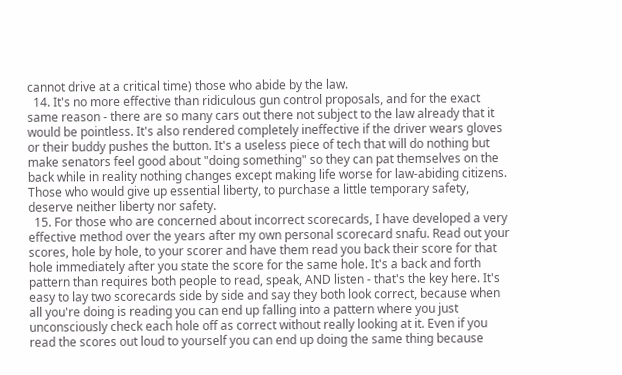cannot drive at a critical time) those who abide by the law.
  14. It's no more effective than ridiculous gun control proposals, and for the exact same reason - there are so many cars out there not subject to the law already that it would be pointless. It's also rendered completely ineffective if the driver wears gloves or their buddy pushes the button. It's a useless piece of tech that will do nothing but make senators feel good about "doing something" so they can pat themselves on the back while in reality nothing changes except making life worse for law-abiding citizens. Those who would give up essential liberty, to purchase a little temporary safety, deserve neither liberty nor safety.
  15. For those who are concerned about incorrect scorecards, I have developed a very effective method over the years after my own personal scorecard snafu. Read out your scores, hole by hole, to your scorer and have them read you back their score for that hole immediately after you state the score for the same hole. It's a back and forth pattern than requires both people to read, speak, AND listen - that's the key here. It's easy to lay two scorecards side by side and say they both look correct, because when all you're doing is reading you can end up falling into a pattern where you just unconsciously check each hole off as correct without really looking at it. Even if you read the scores out loud to yourself you can end up doing the same thing because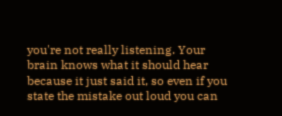you're not really listening. Your brain knows what it should hear because it just said it, so even if you state the mistake out loud you can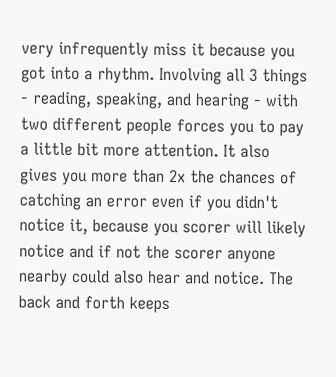very infrequently miss it because you got into a rhythm. Involving all 3 things - reading, speaking, and hearing - with two different people forces you to pay a little bit more attention. It also gives you more than 2x the chances of catching an error even if you didn't notice it, because you scorer will likely notice and if not the scorer anyone nearby could also hear and notice. The back and forth keeps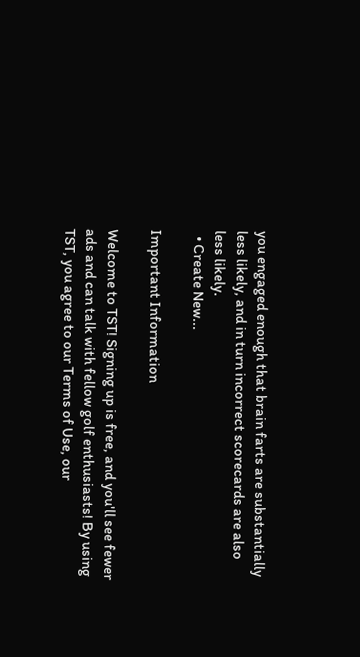you engaged enough that brain farts are substantially less likely, and in turn incorrect scorecards are also less likely.
  • Create New...

Important Information

Welcome to TST! Signing up is free, and you'll see fewer ads and can talk with fellow golf enthusiasts! By using TST, you agree to our Terms of Use, our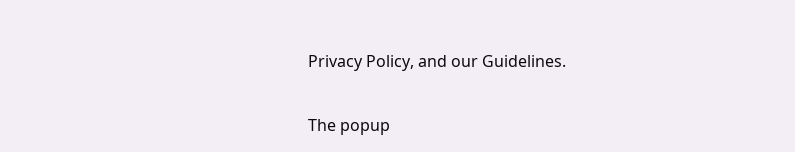Privacy Policy, and our Guidelines.

The popup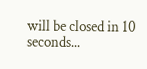will be closed in 10 seconds...